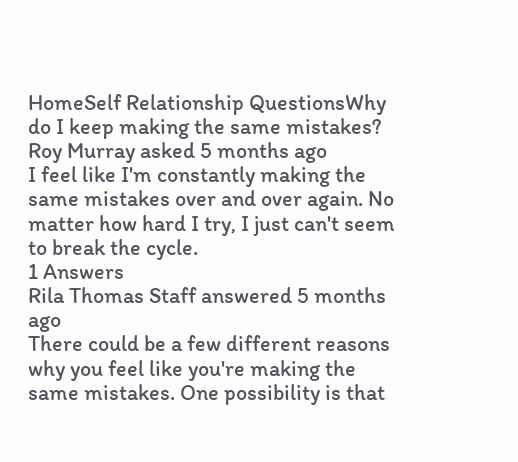HomeSelf Relationship QuestionsWhy do I keep making the same mistakes?
Roy Murray asked 5 months ago
I feel like I'm constantly making the same mistakes over and over again. No matter how hard I try, I just can't seem to break the cycle.
1 Answers
Rila Thomas Staff answered 5 months ago
There could be a few different reasons why you feel like you're making the same mistakes. One possibility is that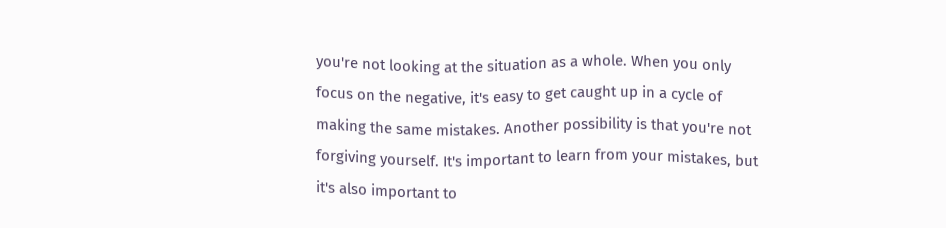you're not looking at the situation as a whole. When you only focus on the negative, it's easy to get caught up in a cycle of making the same mistakes. Another possibility is that you're not forgiving yourself. It's important to learn from your mistakes, but it's also important to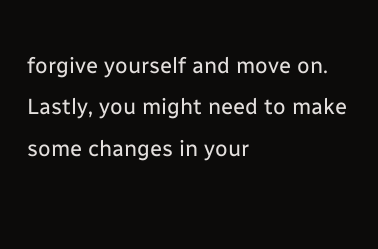forgive yourself and move on. Lastly, you might need to make some changes in your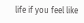life if you feel like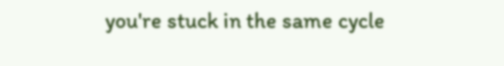you're stuck in the same cycle